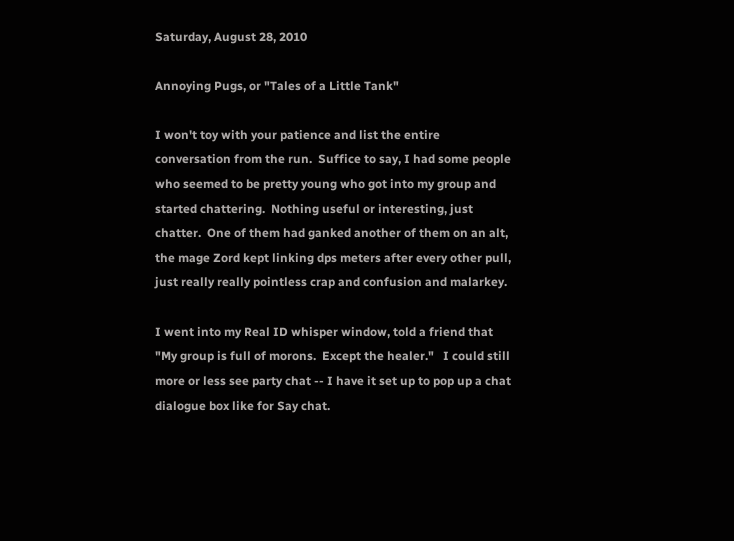Saturday, August 28, 2010

Annoying Pugs, or "Tales of a Little Tank"

I won't toy with your patience and list the entire conversation from the run.  Suffice to say, I had some people who seemed to be pretty young who got into my group and started chattering.  Nothing useful or interesting, just chatter.  One of them had ganked another of them on an alt, the mage Zord kept linking dps meters after every other pull, just really really pointless crap and confusion and malarkey.

I went into my Real ID whisper window, told a friend that "My group is full of morons.  Except the healer."   I could still more or less see party chat -- I have it set up to pop up a chat dialogue box like for Say chat.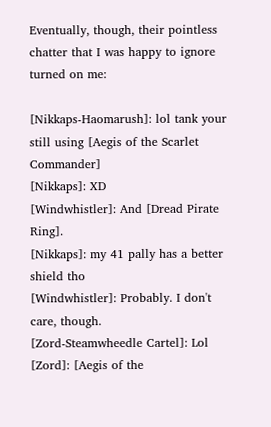Eventually, though, their pointless chatter that I was happy to ignore turned on me:

[Nikkaps-Haomarush]: lol tank your still using [Aegis of the Scarlet Commander]
[Nikkaps]: XD
[Windwhistler]: And [Dread Pirate Ring].
[Nikkaps]: my 41 pally has a better shield tho
[Windwhistler]: Probably. I don't care, though.
[Zord-Steamwheedle Cartel]: Lol
[Zord]: [Aegis of the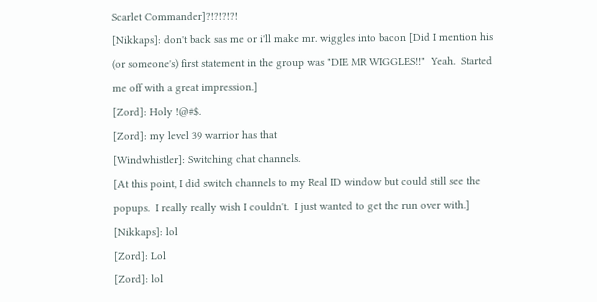Scarlet Commander]?!?!?!?!
[Nikkaps]: don't back sas me or i'll make mr. wiggles into bacon [Did I mention his (or someone's) first statement in the group was "DIE MR WIGGLES!!"  Yeah.  Started me off with a great impression.]
[Zord]: Holy !@#$.
[Zord]: my level 39 warrior has that
[Windwhistler]: Switching chat channels.
[At this point, I did switch channels to my Real ID window but could still see the popups.  I really really wish I couldn't.  I just wanted to get the run over with.]
[Nikkaps]: lol
[Zord]: Lol
[Zord]: lol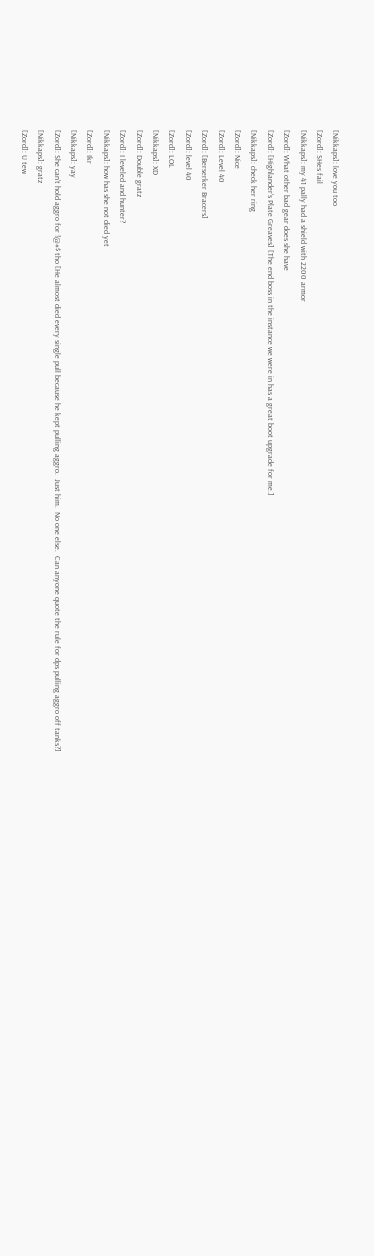[Nikkaps]: love you too
[Zord]: SHes fail
[Nikkaps]: my 41 pally had a shield with 2200 armor
[Zord]: What other bad gear does she have
[Zord]: [Highlander's Plate Greaves] [The end boss in the instance we were in has a great boot upgrade for me.]
[Nikkaps]: check her ring
[Zord]: Nice
[Zord]: Level 40
[Zord]: [Berserker Bracers]
[Zord]: level 40
[Zord]: LOL
[Nikkaps]: XD
[Zord]: Double gratz
[Zord]: I leveled and hunter?
[Nikkaps]: how has she not died yet
[Zord]: Ikr
[Nikkaps]: yay
[Zord]: She can't hold aggro for !@#$ tho [He almost died every single pull because he kept pulling aggro.  Just him.  No one else.  Can anyone quote the rule for dps pulling aggro off tanks?]
[Nikkaps]: gratz
[Zord]: U tew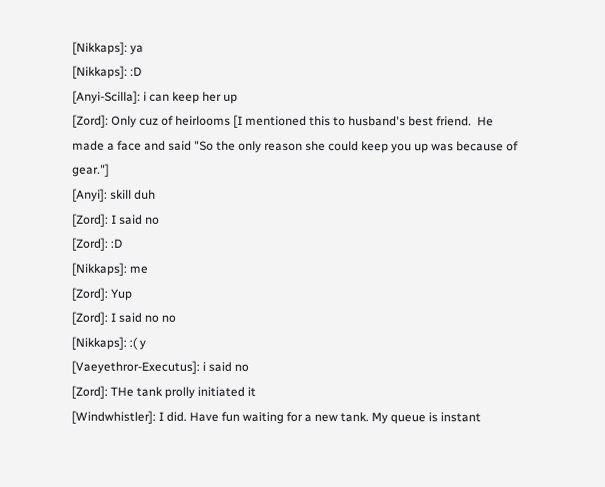[Nikkaps]: ya
[Nikkaps]: :D
[Anyi-Scilla]: i can keep her up
[Zord]: Only cuz of heirlooms [I mentioned this to husband's best friend.  He made a face and said "So the only reason she could keep you up was because of gear."]
[Anyi]: skill duh
[Zord]: I said no
[Zord]: :D
[Nikkaps]: me
[Zord]: Yup
[Zord]: I said no no
[Nikkaps]: :( y
[Vaeyethror-Executus]: i said no
[Zord]: THe tank prolly initiated it
[Windwhistler]: I did. Have fun waiting for a new tank. My queue is instant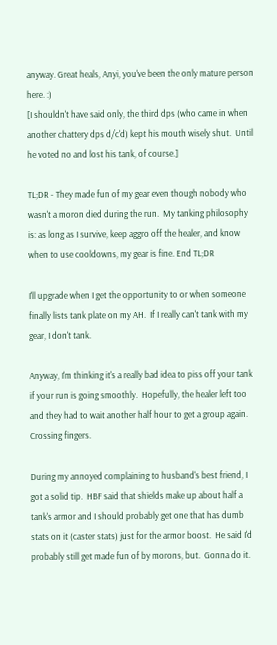anyway. Great heals, Anyi, you've been the only mature person here. :)
[I shouldn't have said only, the third dps (who came in when another chattery dps d/c'd) kept his mouth wisely shut.  Until he voted no and lost his tank, of course.]

TL;DR - They made fun of my gear even though nobody who wasn't a moron died during the run.  My tanking philosophy is: as long as I survive, keep aggro off the healer, and know when to use cooldowns, my gear is fine. End TL;DR

I'll upgrade when I get the opportunity to or when someone finally lists tank plate on my AH.  If I really can't tank with my gear, I don't tank.

Anyway, I'm thinking it's a really bad idea to piss off your tank if your run is going smoothly.  Hopefully, the healer left too and they had to wait another half hour to get a group again.  Crossing fingers.

During my annoyed complaining to husband's best friend, I got a solid tip.  HBF said that shields make up about half a tank's armor and I should probably get one that has dumb stats on it (caster stats) just for the armor boost.  He said I'd probably still get made fun of by morons, but.  Gonna do it.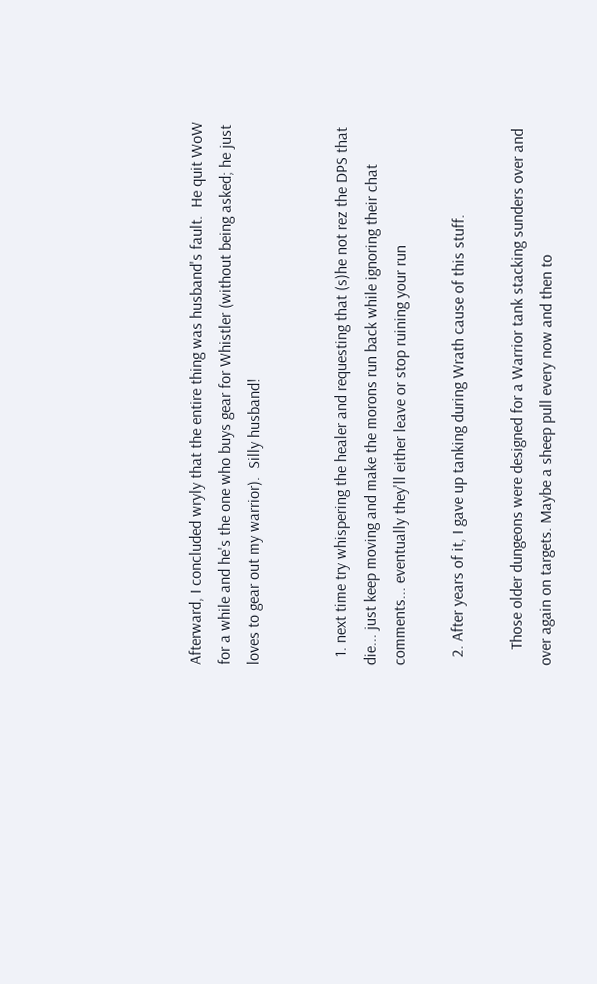Afterward, I concluded wryly that the entire thing was husband's fault.  He quit WoW for a while and he's the one who buys gear for Whistler (without being asked; he just loves to gear out my warrior).  Silly husband!


  1. next time try whispering the healer and requesting that (s)he not rez the DPS that die... just keep moving and make the morons run back while ignoring their chat comments... eventually they'll either leave or stop ruining your run

  2. After years of it, I gave up tanking during Wrath cause of this stuff.

    Those older dungeons were designed for a Warrior tank stacking sunders over and over again on targets. Maybe a sheep pull every now and then to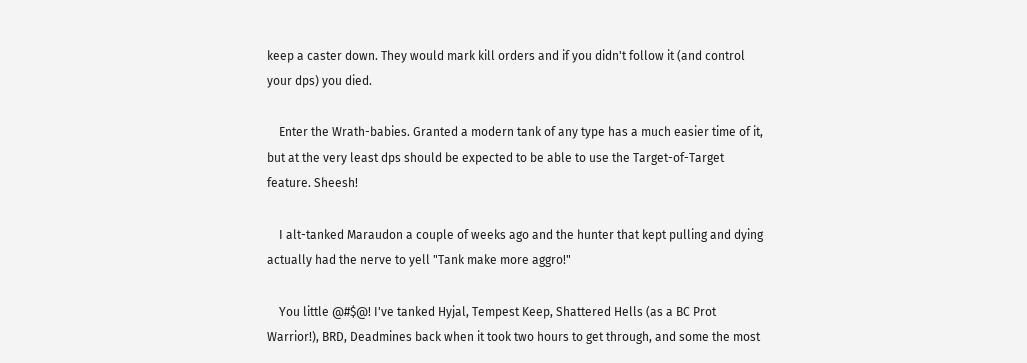keep a caster down. They would mark kill orders and if you didn't follow it (and control your dps) you died.

    Enter the Wrath-babies. Granted a modern tank of any type has a much easier time of it, but at the very least dps should be expected to be able to use the Target-of-Target feature. Sheesh!

    I alt-tanked Maraudon a couple of weeks ago and the hunter that kept pulling and dying actually had the nerve to yell "Tank make more aggro!"

    You little @#$@! I've tanked Hyjal, Tempest Keep, Shattered Hells (as a BC Prot Warrior!), BRD, Deadmines back when it took two hours to get through, and some the most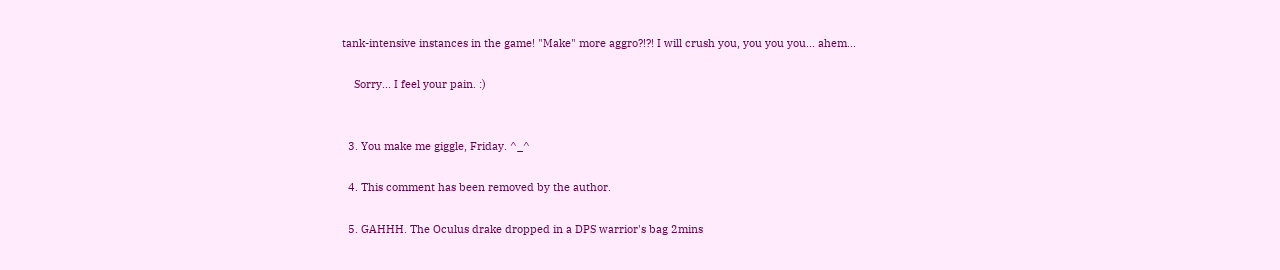tank-intensive instances in the game! "Make" more aggro?!?! I will crush you, you you you... ahem...

    Sorry... I feel your pain. :)


  3. You make me giggle, Friday. ^_^

  4. This comment has been removed by the author.

  5. GAHHH. The Oculus drake dropped in a DPS warrior's bag 2mins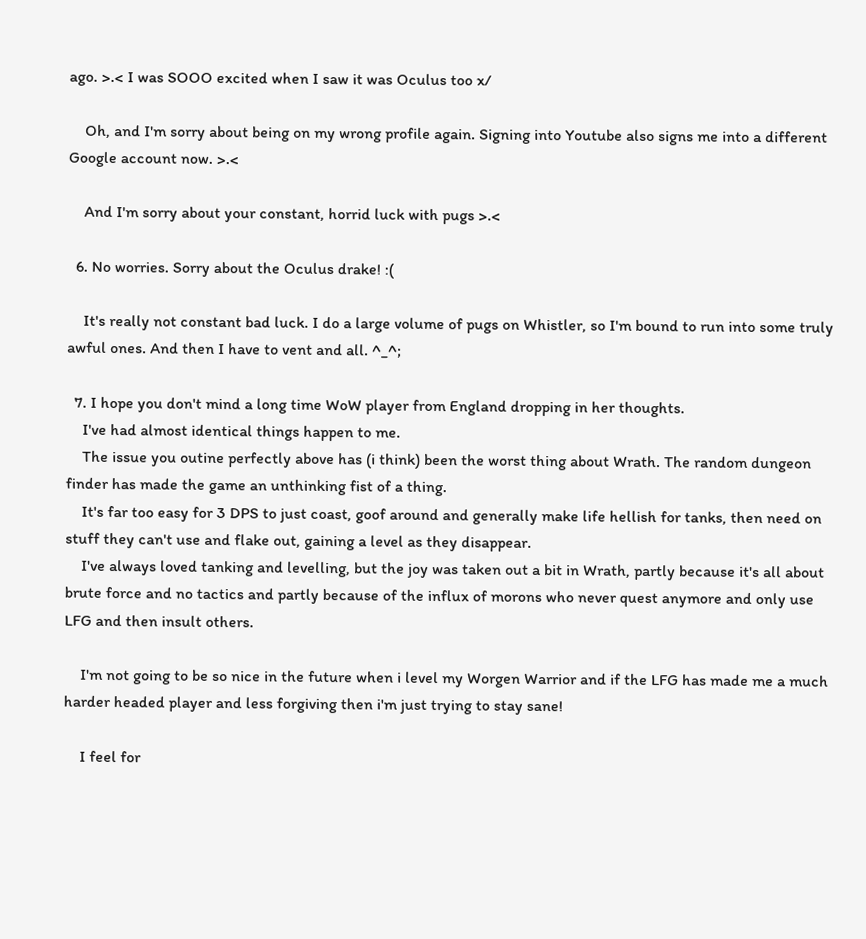ago. >.< I was SOOO excited when I saw it was Oculus too x/

    Oh, and I'm sorry about being on my wrong profile again. Signing into Youtube also signs me into a different Google account now. >.<

    And I'm sorry about your constant, horrid luck with pugs >.<

  6. No worries. Sorry about the Oculus drake! :(

    It's really not constant bad luck. I do a large volume of pugs on Whistler, so I'm bound to run into some truly awful ones. And then I have to vent and all. ^_^;

  7. I hope you don't mind a long time WoW player from England dropping in her thoughts.
    I've had almost identical things happen to me.
    The issue you outine perfectly above has (i think) been the worst thing about Wrath. The random dungeon finder has made the game an unthinking fist of a thing.
    It's far too easy for 3 DPS to just coast, goof around and generally make life hellish for tanks, then need on stuff they can't use and flake out, gaining a level as they disappear.
    I've always loved tanking and levelling, but the joy was taken out a bit in Wrath, partly because it's all about brute force and no tactics and partly because of the influx of morons who never quest anymore and only use LFG and then insult others.

    I'm not going to be so nice in the future when i level my Worgen Warrior and if the LFG has made me a much harder headed player and less forgiving then i'm just trying to stay sane!

    I feel for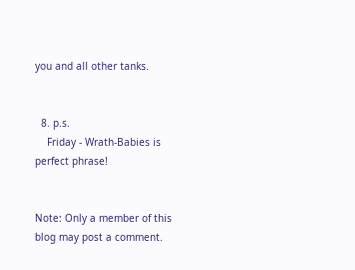you and all other tanks.


  8. p.s.
    Friday - Wrath-Babies is perfect phrase!


Note: Only a member of this blog may post a comment.